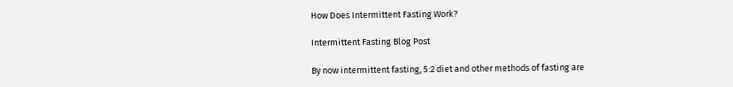How Does Intermittent Fasting Work?

Intermittent Fasting Blog Post

By now intermittent fasting, 5:2 diet and other methods of fasting are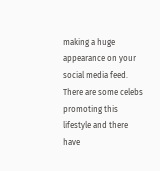making a huge appearance on your social media feed. There are some celebs promoting this lifestyle and there have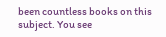been countless books on this subject. You see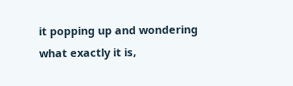it popping up and wondering what exactly it is,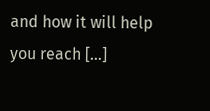and how it will help you reach […]